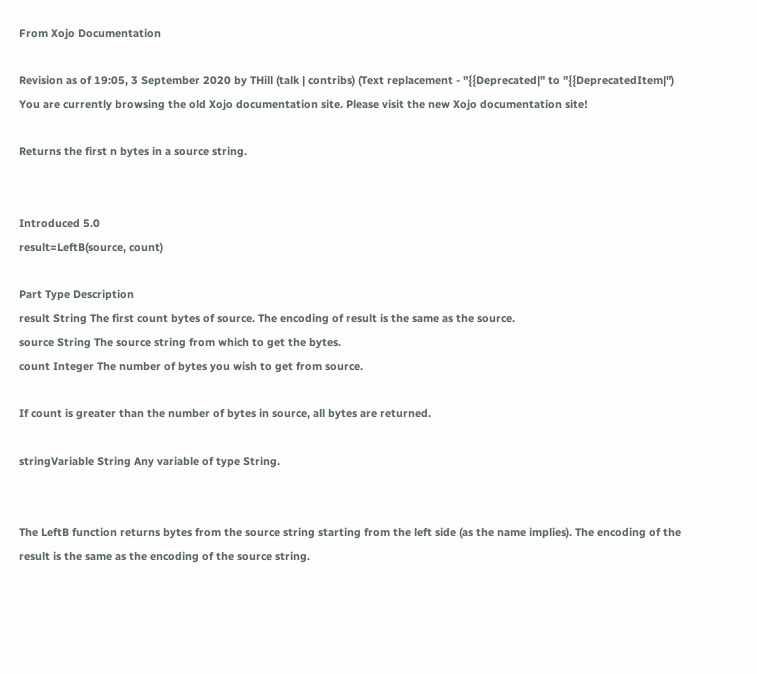From Xojo Documentation

Revision as of 19:05, 3 September 2020 by THill (talk | contribs) (Text replacement - "{{Deprecated|" to "{{DeprecatedItem|")
You are currently browsing the old Xojo documentation site. Please visit the new Xojo documentation site!

Returns the first n bytes in a source string.


Introduced 5.0
result=LeftB(source, count)

Part Type Description
result String The first count bytes of source. The encoding of result is the same as the source.
source String The source string from which to get the bytes.
count Integer The number of bytes you wish to get from source.

If count is greater than the number of bytes in source, all bytes are returned.

stringVariable String Any variable of type String.


The LeftB function returns bytes from the source string starting from the left side (as the name implies). The encoding of the result is the same as the encoding of the source string.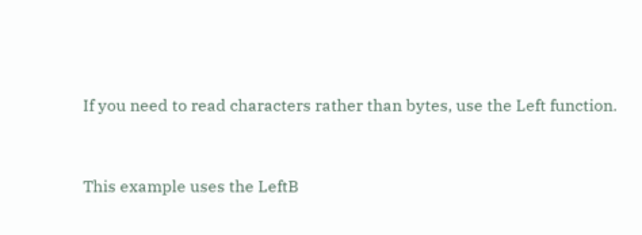If you need to read characters rather than bytes, use the Left function.


This example uses the LeftB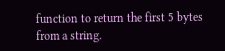function to return the first 5 bytes from a string.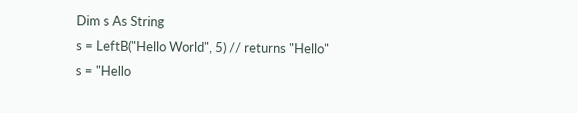Dim s As String
s = LeftB("Hello World", 5) // returns "Hello"
s = "Hello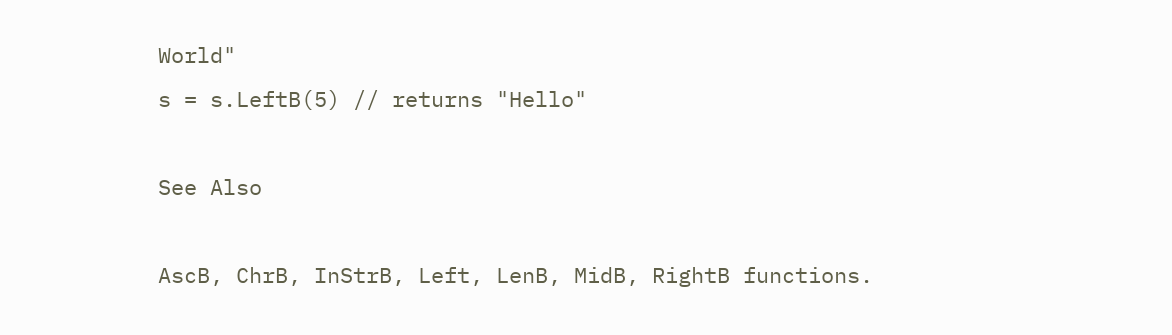World"
s = s.LeftB(5) // returns "Hello"

See Also

AscB, ChrB, InStrB, Left, LenB, MidB, RightB functions.